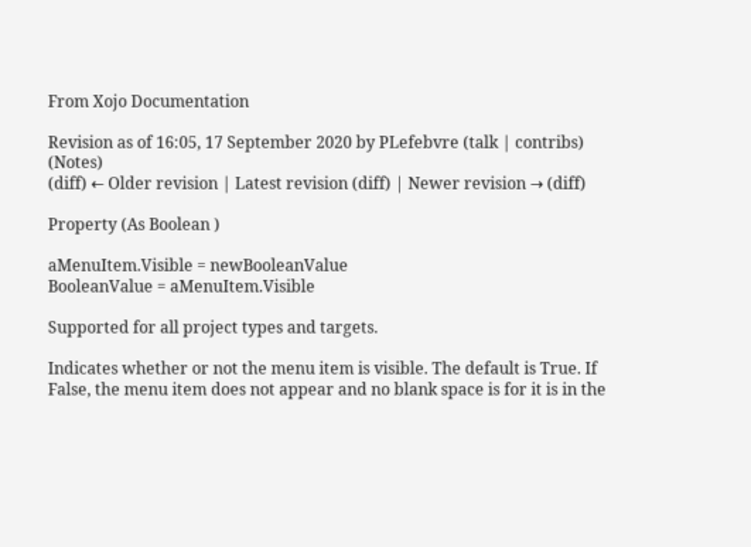From Xojo Documentation

Revision as of 16:05, 17 September 2020 by PLefebvre (talk | contribs) (Notes)
(diff) ← Older revision | Latest revision (diff) | Newer revision → (diff)

Property (As Boolean )

aMenuItem.Visible = newBooleanValue
BooleanValue = aMenuItem.Visible

Supported for all project types and targets.

Indicates whether or not the menu item is visible. The default is True. If False, the menu item does not appear and no blank space is for it is in the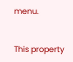menu.


This property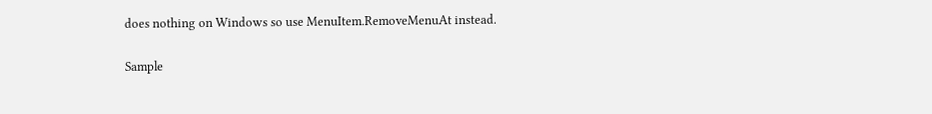does nothing on Windows so use MenuItem.RemoveMenuAt instead.

Sample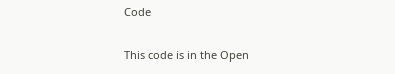Code

This code is in the Open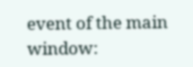event of the main window: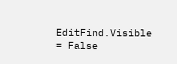EditFind.Visible = False